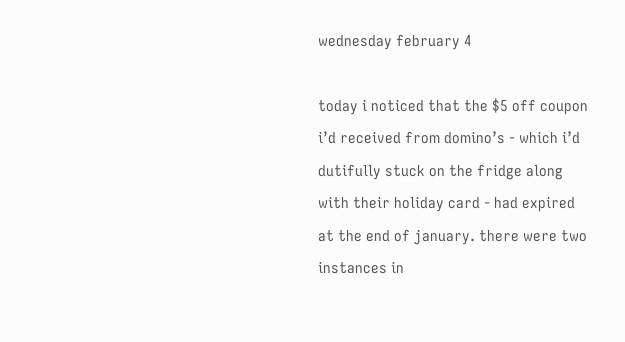wednesday february 4

today i noticed that the $5 off coupon i’d received from domino’s - which i’d dutifully stuck on the fridge along with their holiday card - had expired at the end of january. there were two instances in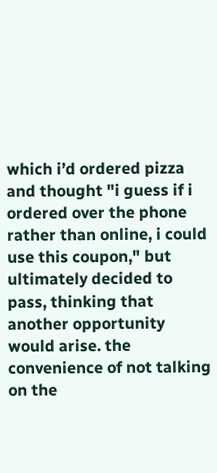which i’d ordered pizza and thought "i guess if i ordered over the phone rather than online, i could use this coupon," but ultimately decided to pass, thinking that another opportunity would arise. the convenience of not talking on the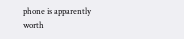phone is apparently worth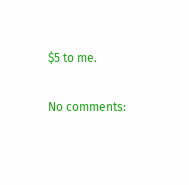$5 to me.

No comments: